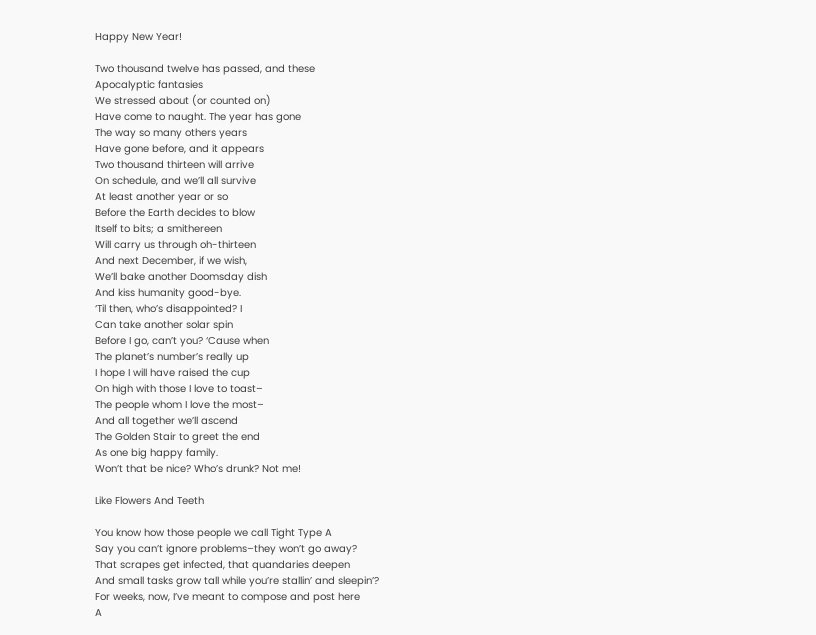Happy New Year!

Two thousand twelve has passed, and these
Apocalyptic fantasies
We stressed about (or counted on)
Have come to naught. The year has gone
The way so many others years
Have gone before, and it appears
Two thousand thirteen will arrive
On schedule, and we’ll all survive
At least another year or so
Before the Earth decides to blow
Itself to bits; a smithereen
Will carry us through oh-thirteen
And next December, if we wish,
We’ll bake another Doomsday dish
And kiss humanity good-bye.
‘Til then, who’s disappointed? I
Can take another solar spin
Before I go, can’t you? ‘Cause when
The planet’s number’s really up
I hope I will have raised the cup
On high with those I love to toast–
The people whom I love the most–
And all together we’ll ascend
The Golden Stair to greet the end
As one big happy family.
Won’t that be nice? Who’s drunk? Not me!

Like Flowers And Teeth

You know how those people we call Tight Type A
Say you can’t ignore problems–they won’t go away?
That scrapes get infected, that quandaries deepen
And small tasks grow tall while you’re stallin’ and sleepin’?
For weeks, now, I’ve meant to compose and post here
A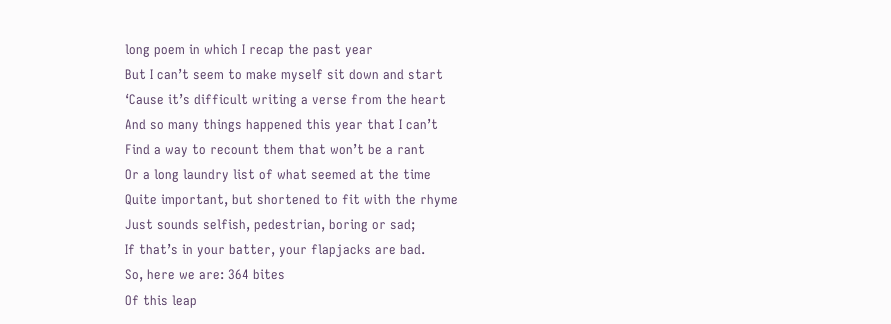long poem in which I recap the past year
But I can’t seem to make myself sit down and start
‘Cause it’s difficult writing a verse from the heart
And so many things happened this year that I can’t
Find a way to recount them that won’t be a rant
Or a long laundry list of what seemed at the time
Quite important, but shortened to fit with the rhyme
Just sounds selfish, pedestrian, boring or sad;
If that’s in your batter, your flapjacks are bad.
So, here we are: 364 bites
Of this leap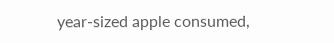year-sized apple consumed,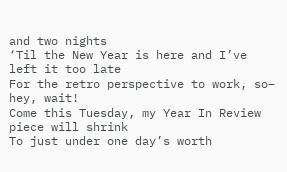and two nights
‘Til the New Year is here and I’ve left it too late
For the retro perspective to work, so– hey, wait!
Come this Tuesday, my Year In Review piece will shrink
To just under one day’s worth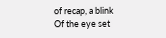of recap, a blink
Of the eye set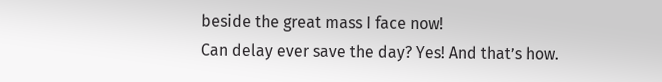beside the great mass I face now!
Can delay ever save the day? Yes! And that’s how.